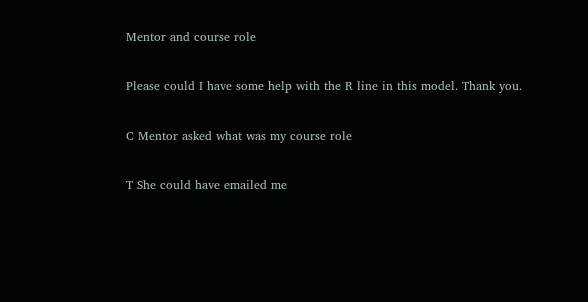Mentor and course role

Please could I have some help with the R line in this model. Thank you.

C Mentor asked what was my course role

T She could have emailed me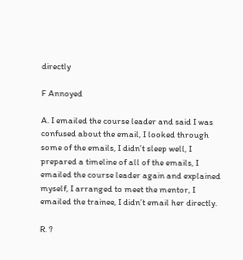directly

F Annoyed

A. I emailed the course leader and said I was confused about the email, I looked through some of the emails, I didn’t sleep well, I prepared a timeline of all of the emails, I emailed the course leader again and explained myself, I arranged to meet the mentor, I emailed the trainee, I didn’t email her directly.

R. ?